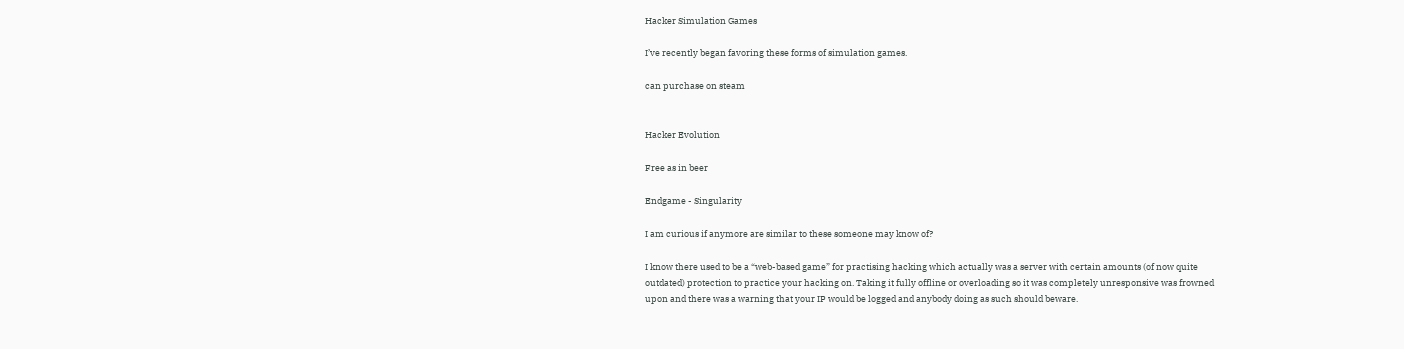Hacker Simulation Games

I’ve recently began favoring these forms of simulation games.

can purchase on steam


Hacker Evolution

Free as in beer

Endgame - Singularity

I am curious if anymore are similar to these someone may know of?

I know there used to be a “web-based game” for practising hacking which actually was a server with certain amounts (of now quite outdated) protection to practice your hacking on. Taking it fully offline or overloading so it was completely unresponsive was frowned upon and there was a warning that your IP would be logged and anybody doing as such should beware.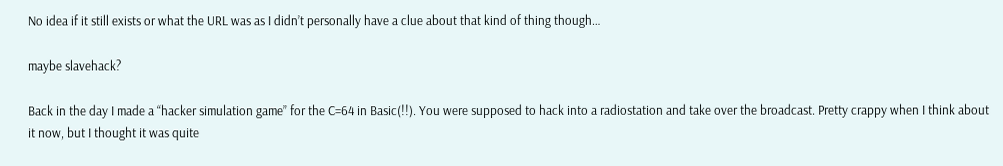No idea if it still exists or what the URL was as I didn’t personally have a clue about that kind of thing though…

maybe slavehack?

Back in the day I made a “hacker simulation game” for the C=64 in Basic(!!). You were supposed to hack into a radiostation and take over the broadcast. Pretty crappy when I think about it now, but I thought it was quite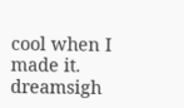cool when I made it. dreamsigh